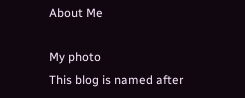About Me

My photo
This blog is named after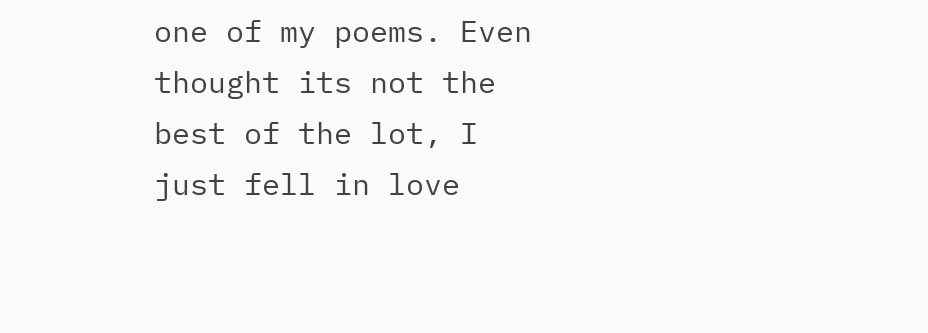one of my poems. Even thought its not the best of the lot, I just fell in love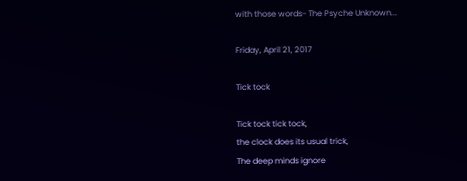with those words- The Psyche Unknown...

Friday, April 21, 2017

Tick tock

Tick tock tick tock,
the clock does its usual trick,
The deep minds ignore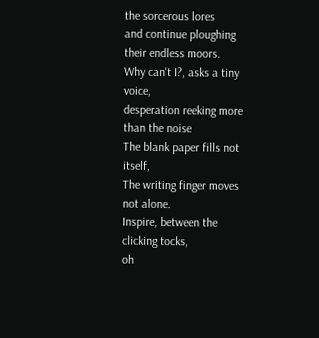the sorcerous lores
and continue ploughing their endless moors.
Why can't I?, asks a tiny voice,
desperation reeking more than the noise
The blank paper fills not itself,
The writing finger moves not alone.
Inspire, between the clicking tocks,
oh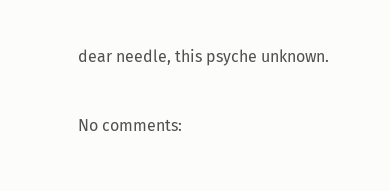dear needle, this psyche unknown.


No comments: